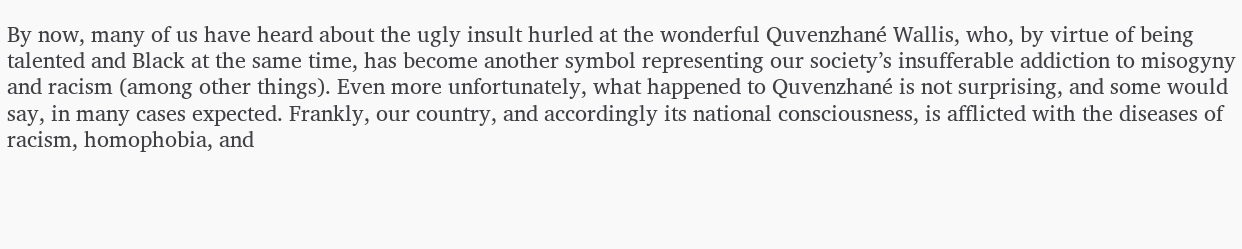By now, many of us have heard about the ugly insult hurled at the wonderful Quvenzhané Wallis, who, by virtue of being talented and Black at the same time, has become another symbol representing our society’s insufferable addiction to misogyny and racism (among other things). Even more unfortunately, what happened to Quvenzhané is not surprising, and some would say, in many cases expected. Frankly, our country, and accordingly its national consciousness, is afflicted with the diseases of racism, homophobia, and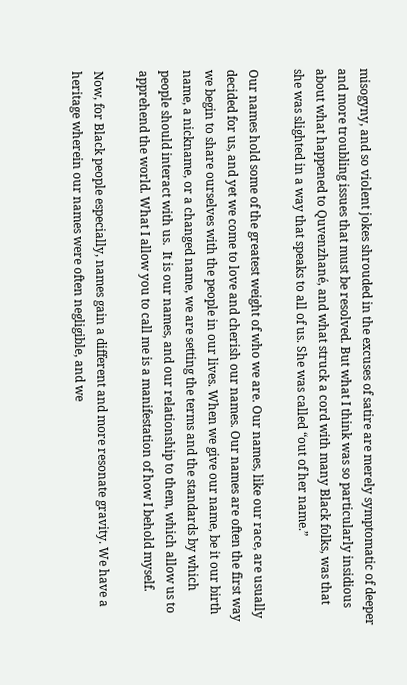misogyny, and so violent jokes shrouded in the excuses of satire are merely symptomatic of deeper and more troubling issues that must be resolved. But what I think was so particularly insidious about what happened to Quvenzhané, and what struck a cord with many Black folks, was that she was slighted in a way that speaks to all of us. She was called “out of her name.”

Our names hold some of the greatest weight of who we are. Our names, like our race, are usually decided for us, and yet we come to love and cherish our names. Our names are often the first way we begin to share ourselves with the people in our lives. When we give our name, be it our birth name, a nickname, or a changed name, we are setting the terms and the standards by which people should interact with us.  It is our names, and our relationship to them, which allow us to apprehend the world. What I allow you to call me is a manifestation of how I behold myself.

Now, for Black people especially, names gain a different and more resonate gravity. We have a heritage wherein our names were often negligible, and we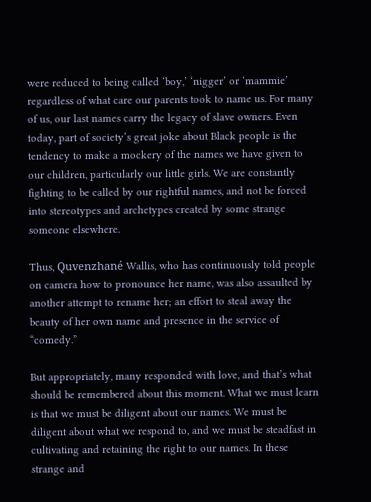were reduced to being called ‘boy,’ ‘nigger’ or ‘mammie’ regardless of what care our parents took to name us. For many of us, our last names carry the legacy of slave owners. Even today, part of society’s great joke about Black people is the tendency to make a mockery of the names we have given to our children, particularly our little girls. We are constantly fighting to be called by our rightful names, and not be forced into stereotypes and archetypes created by some strange someone elsewhere.

Thus, Quvenzhané Wallis, who has continuously told people on camera how to pronounce her name, was also assaulted by another attempt to rename her; an effort to steal away the beauty of her own name and presence in the service of “comedy.”

But appropriately, many responded with love, and that’s what should be remembered about this moment. What we must learn is that we must be diligent about our names. We must be diligent about what we respond to, and we must be steadfast in cultivating and retaining the right to our names. In these strange and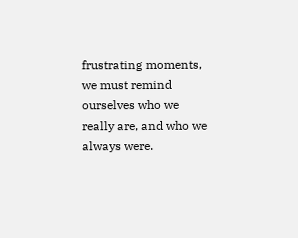frustrating moments, we must remind ourselves who we really are, and who we always were.